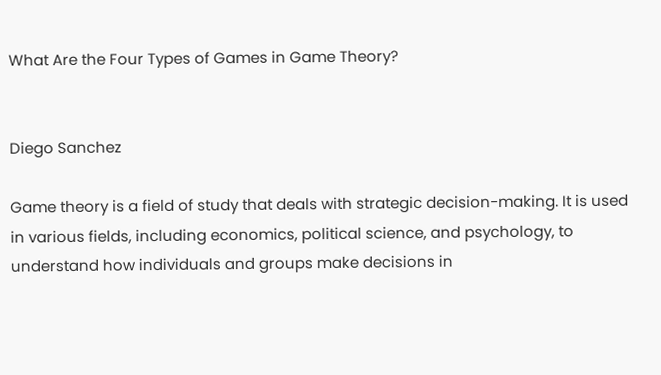What Are the Four Types of Games in Game Theory?


Diego Sanchez

Game theory is a field of study that deals with strategic decision-making. It is used in various fields, including economics, political science, and psychology, to understand how individuals and groups make decisions in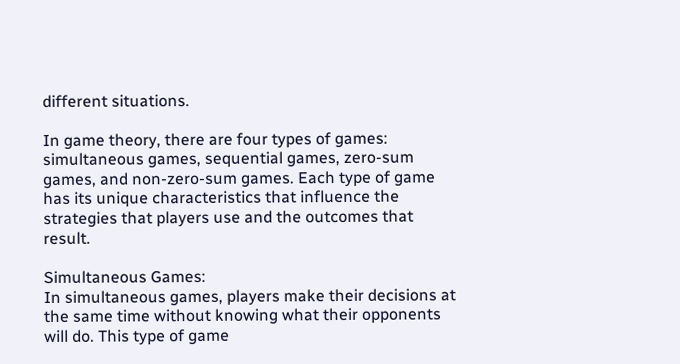different situations.

In game theory, there are four types of games: simultaneous games, sequential games, zero-sum games, and non-zero-sum games. Each type of game has its unique characteristics that influence the strategies that players use and the outcomes that result.

Simultaneous Games:
In simultaneous games, players make their decisions at the same time without knowing what their opponents will do. This type of game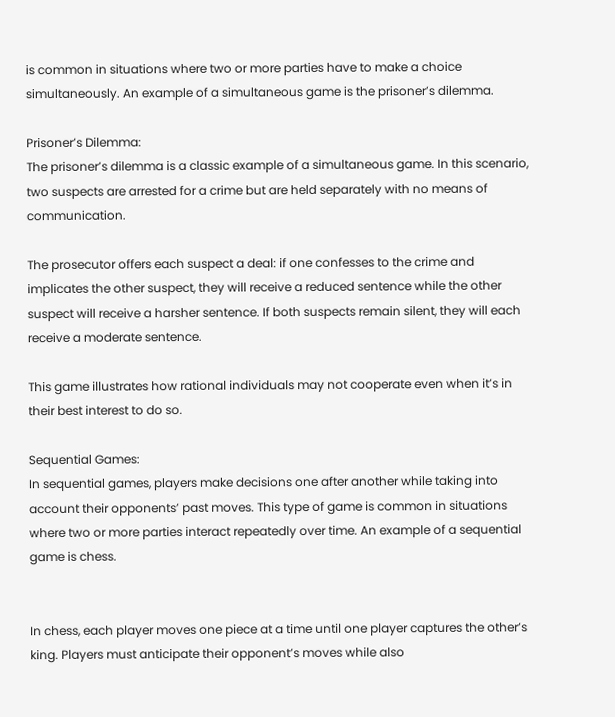is common in situations where two or more parties have to make a choice simultaneously. An example of a simultaneous game is the prisoner’s dilemma.

Prisoner’s Dilemma:
The prisoner’s dilemma is a classic example of a simultaneous game. In this scenario, two suspects are arrested for a crime but are held separately with no means of communication.

The prosecutor offers each suspect a deal: if one confesses to the crime and implicates the other suspect, they will receive a reduced sentence while the other suspect will receive a harsher sentence. If both suspects remain silent, they will each receive a moderate sentence.

This game illustrates how rational individuals may not cooperate even when it’s in their best interest to do so.

Sequential Games:
In sequential games, players make decisions one after another while taking into account their opponents’ past moves. This type of game is common in situations where two or more parties interact repeatedly over time. An example of a sequential game is chess.


In chess, each player moves one piece at a time until one player captures the other’s king. Players must anticipate their opponent’s moves while also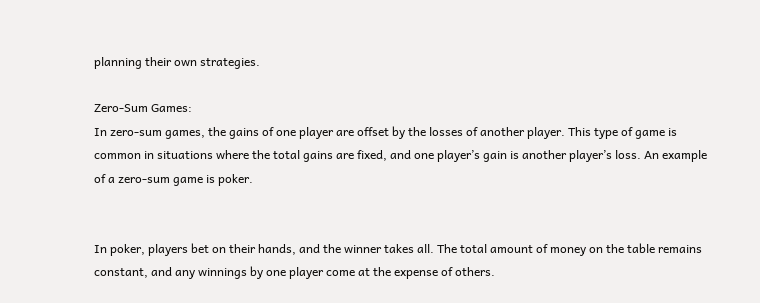planning their own strategies.

Zero-Sum Games:
In zero-sum games, the gains of one player are offset by the losses of another player. This type of game is common in situations where the total gains are fixed, and one player’s gain is another player’s loss. An example of a zero-sum game is poker.


In poker, players bet on their hands, and the winner takes all. The total amount of money on the table remains constant, and any winnings by one player come at the expense of others.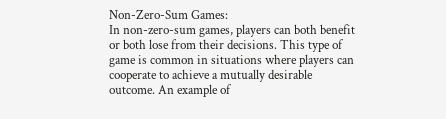Non-Zero-Sum Games:
In non-zero-sum games, players can both benefit or both lose from their decisions. This type of game is common in situations where players can cooperate to achieve a mutually desirable outcome. An example of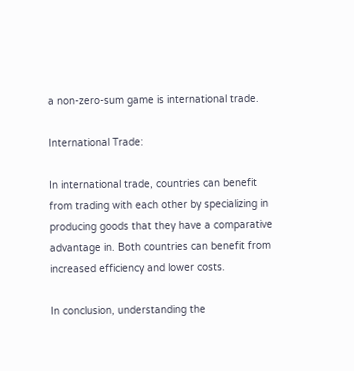a non-zero-sum game is international trade.

International Trade:

In international trade, countries can benefit from trading with each other by specializing in producing goods that they have a comparative advantage in. Both countries can benefit from increased efficiency and lower costs.

In conclusion, understanding the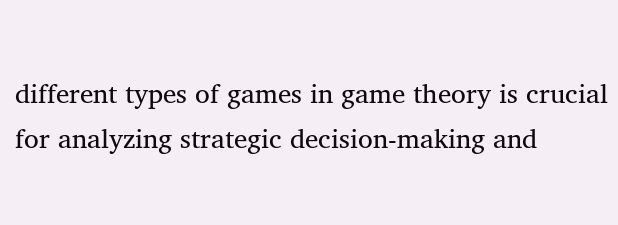different types of games in game theory is crucial for analyzing strategic decision-making and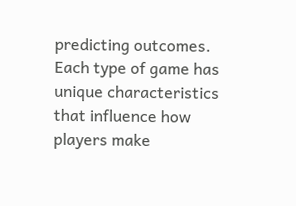predicting outcomes. Each type of game has unique characteristics that influence how players make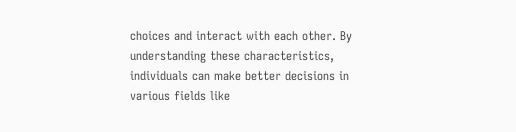choices and interact with each other. By understanding these characteristics, individuals can make better decisions in various fields like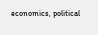economics, political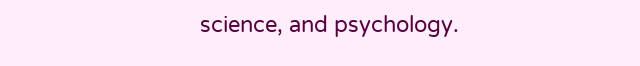science, and psychology.